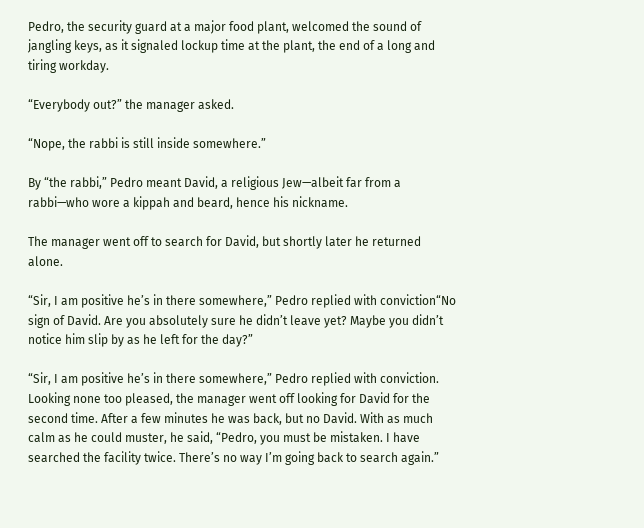Pedro, the security guard at a major food plant, welcomed the sound of jangling keys, as it signaled lockup time at the plant, the end of a long and tiring workday.

“Everybody out?” the manager asked.

“Nope, the rabbi is still inside somewhere.”

By “the rabbi,” Pedro meant David, a religious Jew—albeit far from a rabbi—who wore a kippah and beard, hence his nickname.

The manager went off to search for David, but shortly later he returned alone.

“Sir, I am positive he’s in there somewhere,” Pedro replied with conviction“No sign of David. Are you absolutely sure he didn’t leave yet? Maybe you didn’t notice him slip by as he left for the day?”

“Sir, I am positive he’s in there somewhere,” Pedro replied with conviction. Looking none too pleased, the manager went off looking for David for the second time. After a few minutes he was back, but no David. With as much calm as he could muster, he said, “Pedro, you must be mistaken. I have searched the facility twice. There’s no way I’m going back to search again.”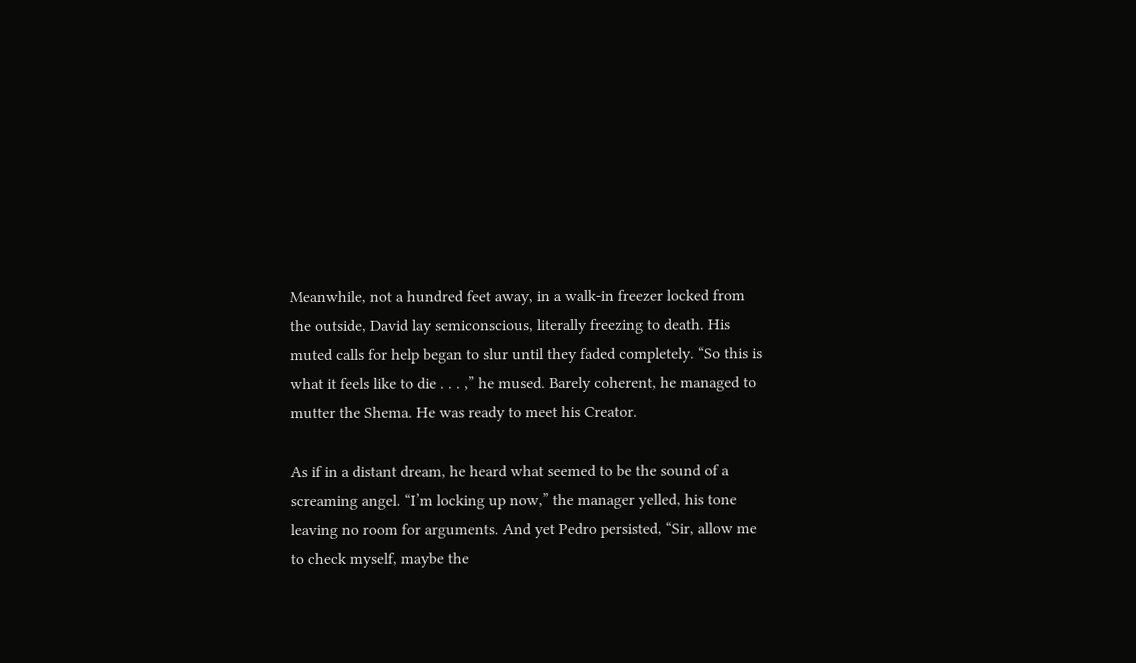Meanwhile, not a hundred feet away, in a walk-in freezer locked from the outside, David lay semiconscious, literally freezing to death. His muted calls for help began to slur until they faded completely. “So this is what it feels like to die . . . ,” he mused. Barely coherent, he managed to mutter the Shema. He was ready to meet his Creator.

As if in a distant dream, he heard what seemed to be the sound of a screaming angel. “I’m locking up now,” the manager yelled, his tone leaving no room for arguments. And yet Pedro persisted, “Sir, allow me to check myself, maybe the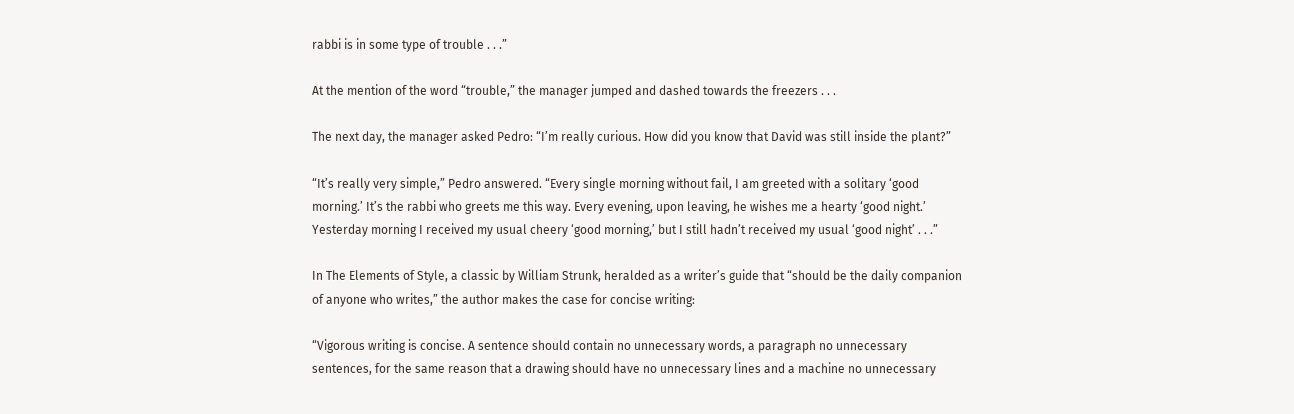rabbi is in some type of trouble . . .”

At the mention of the word “trouble,” the manager jumped and dashed towards the freezers . . .

The next day, the manager asked Pedro: “I’m really curious. How did you know that David was still inside the plant?”

“It’s really very simple,” Pedro answered. “Every single morning without fail, I am greeted with a solitary ‘good morning.’ It’s the rabbi who greets me this way. Every evening, upon leaving, he wishes me a hearty ‘good night.’ Yesterday morning I received my usual cheery ‘good morning,’ but I still hadn’t received my usual ‘good night’ . . .”

In The Elements of Style, a classic by William Strunk, heralded as a writer’s guide that “should be the daily companion of anyone who writes,” the author makes the case for concise writing:

“Vigorous writing is concise. A sentence should contain no unnecessary words, a paragraph no unnecessary sentences, for the same reason that a drawing should have no unnecessary lines and a machine no unnecessary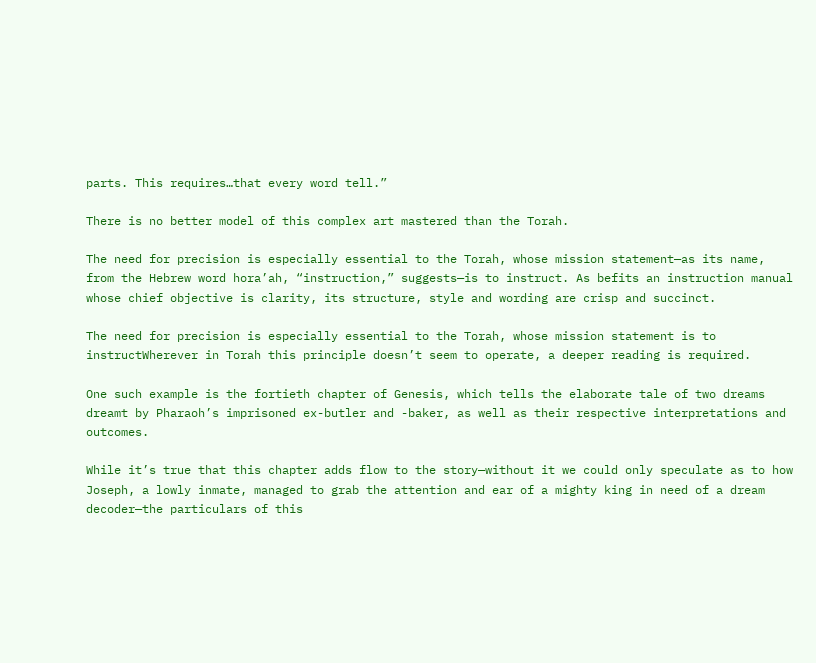parts. This requires…that every word tell.”

There is no better model of this complex art mastered than the Torah.

The need for precision is especially essential to the Torah, whose mission statement—as its name, from the Hebrew word hora’ah, “instruction,” suggests—is to instruct. As befits an instruction manual whose chief objective is clarity, its structure, style and wording are crisp and succinct.

The need for precision is especially essential to the Torah, whose mission statement is to instructWherever in Torah this principle doesn’t seem to operate, a deeper reading is required.

One such example is the fortieth chapter of Genesis, which tells the elaborate tale of two dreams dreamt by Pharaoh’s imprisoned ex-butler and -baker, as well as their respective interpretations and outcomes.

While it’s true that this chapter adds flow to the story—without it we could only speculate as to how Joseph, a lowly inmate, managed to grab the attention and ear of a mighty king in need of a dream decoder—the particulars of this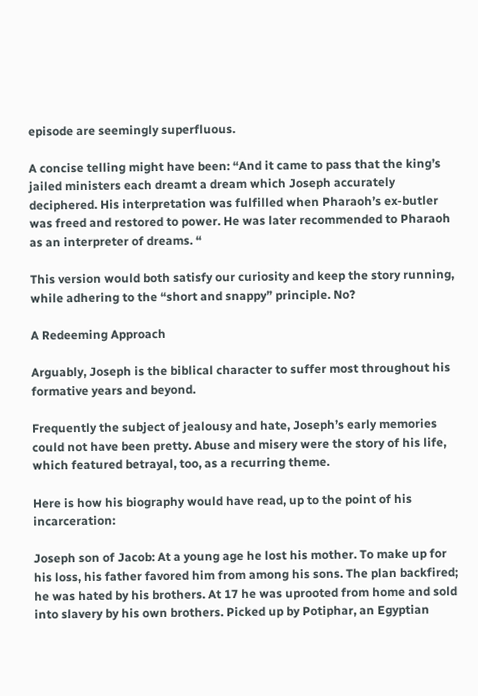episode are seemingly superfluous.

A concise telling might have been: “And it came to pass that the king’s jailed ministers each dreamt a dream which Joseph accurately deciphered. His interpretation was fulfilled when Pharaoh’s ex-butler was freed and restored to power. He was later recommended to Pharaoh as an interpreter of dreams. “

This version would both satisfy our curiosity and keep the story running, while adhering to the “short and snappy” principle. No?

A Redeeming Approach

Arguably, Joseph is the biblical character to suffer most throughout his formative years and beyond.

Frequently the subject of jealousy and hate, Joseph’s early memories could not have been pretty. Abuse and misery were the story of his life, which featured betrayal, too, as a recurring theme.

Here is how his biography would have read, up to the point of his incarceration:

Joseph son of Jacob: At a young age he lost his mother. To make up for his loss, his father favored him from among his sons. The plan backfired; he was hated by his brothers. At 17 he was uprooted from home and sold into slavery by his own brothers. Picked up by Potiphar, an Egyptian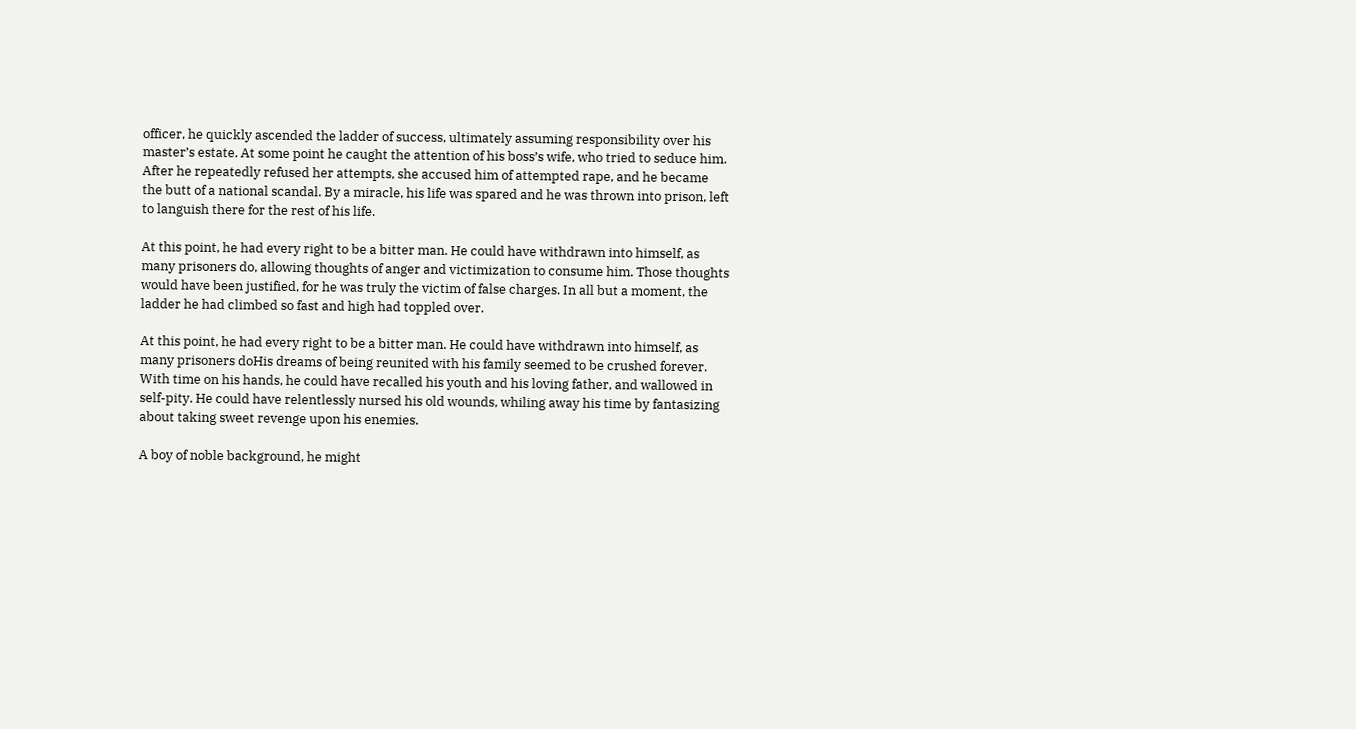officer, he quickly ascended the ladder of success, ultimately assuming responsibility over his master’s estate. At some point he caught the attention of his boss’s wife, who tried to seduce him. After he repeatedly refused her attempts, she accused him of attempted rape, and he became the butt of a national scandal. By a miracle, his life was spared and he was thrown into prison, left to languish there for the rest of his life.

At this point, he had every right to be a bitter man. He could have withdrawn into himself, as many prisoners do, allowing thoughts of anger and victimization to consume him. Those thoughts would have been justified, for he was truly the victim of false charges. In all but a moment, the ladder he had climbed so fast and high had toppled over.

At this point, he had every right to be a bitter man. He could have withdrawn into himself, as many prisoners doHis dreams of being reunited with his family seemed to be crushed forever. With time on his hands, he could have recalled his youth and his loving father, and wallowed in self-pity. He could have relentlessly nursed his old wounds, whiling away his time by fantasizing about taking sweet revenge upon his enemies.

A boy of noble background, he might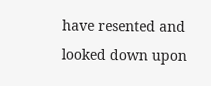have resented and looked down upon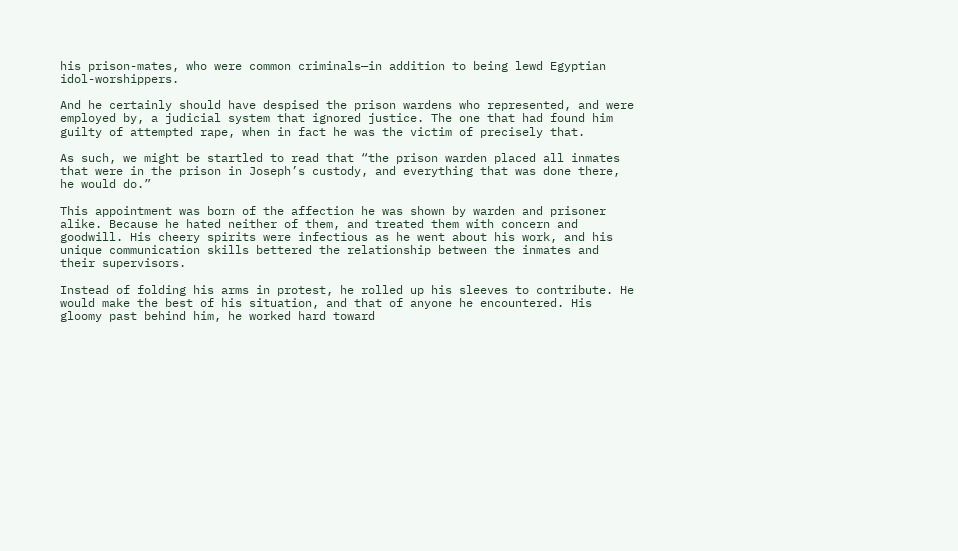his prison-mates, who were common criminals—in addition to being lewd Egyptian idol-worshippers.

And he certainly should have despised the prison wardens who represented, and were employed by, a judicial system that ignored justice. The one that had found him guilty of attempted rape, when in fact he was the victim of precisely that.

As such, we might be startled to read that “the prison warden placed all inmates that were in the prison in Joseph’s custody, and everything that was done there, he would do.”

This appointment was born of the affection he was shown by warden and prisoner alike. Because he hated neither of them, and treated them with concern and goodwill. His cheery spirits were infectious as he went about his work, and his unique communication skills bettered the relationship between the inmates and their supervisors.

Instead of folding his arms in protest, he rolled up his sleeves to contribute. He would make the best of his situation, and that of anyone he encountered. His gloomy past behind him, he worked hard toward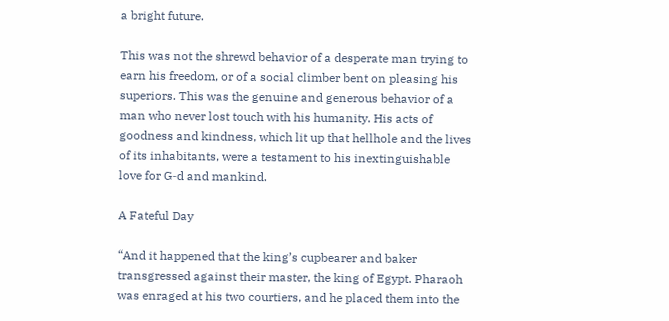a bright future.

This was not the shrewd behavior of a desperate man trying to earn his freedom, or of a social climber bent on pleasing his superiors. This was the genuine and generous behavior of a man who never lost touch with his humanity. His acts of goodness and kindness, which lit up that hellhole and the lives of its inhabitants, were a testament to his inextinguishable love for G‑d and mankind.

A Fateful Day

“And it happened that the king’s cupbearer and baker transgressed against their master, the king of Egypt. Pharaoh was enraged at his two courtiers, and he placed them into the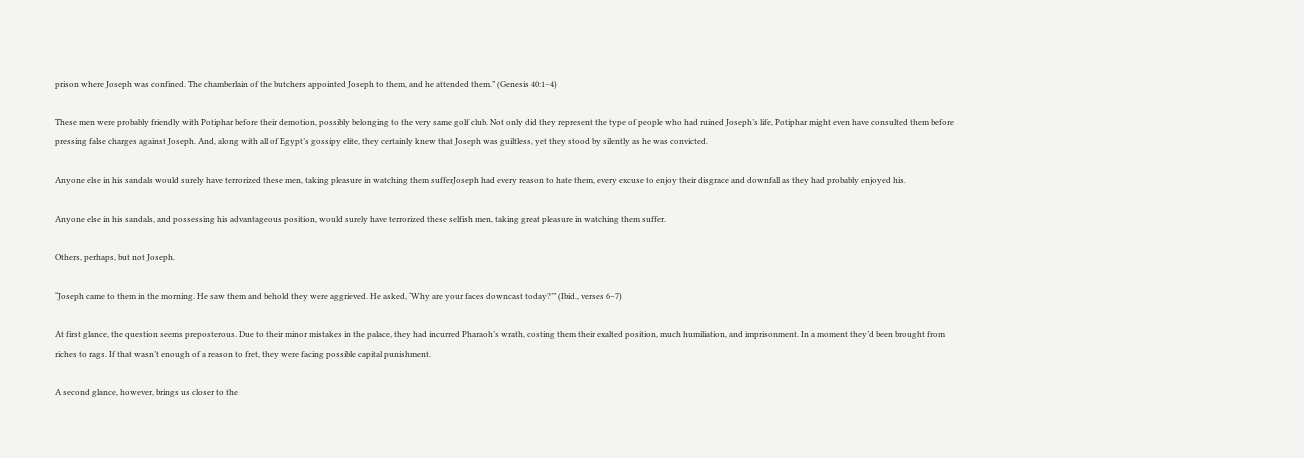prison where Joseph was confined. The chamberlain of the butchers appointed Joseph to them, and he attended them.” (Genesis 40:1–4)

These men were probably friendly with Potiphar before their demotion, possibly belonging to the very same golf club. Not only did they represent the type of people who had ruined Joseph’s life, Potiphar might even have consulted them before pressing false charges against Joseph. And, along with all of Egypt’s gossipy elite, they certainly knew that Joseph was guiltless, yet they stood by silently as he was convicted.

Anyone else in his sandals would surely have terrorized these men, taking pleasure in watching them sufferJoseph had every reason to hate them, every excuse to enjoy their disgrace and downfall as they had probably enjoyed his.

Anyone else in his sandals, and possessing his advantageous position, would surely have terrorized these selfish men, taking great pleasure in watching them suffer.

Others, perhaps, but not Joseph.

“Joseph came to them in the morning. He saw them and behold they were aggrieved. He asked, ‘Why are your faces downcast today?’” (Ibid., verses 6–7)

At first glance, the question seems preposterous. Due to their minor mistakes in the palace, they had incurred Pharaoh’s wrath, costing them their exalted position, much humiliation, and imprisonment. In a moment they’d been brought from riches to rags. If that wasn’t enough of a reason to fret, they were facing possible capital punishment.

A second glance, however, brings us closer to the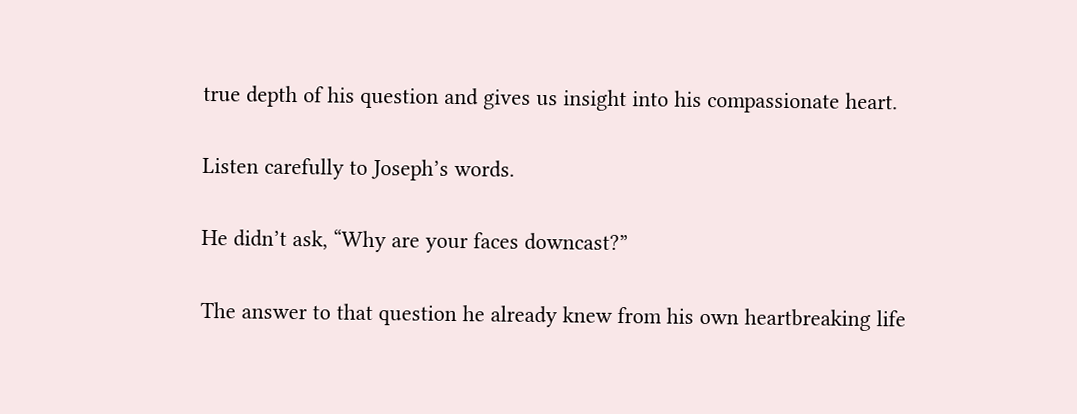true depth of his question and gives us insight into his compassionate heart.

Listen carefully to Joseph’s words.

He didn’t ask, “Why are your faces downcast?”

The answer to that question he already knew from his own heartbreaking life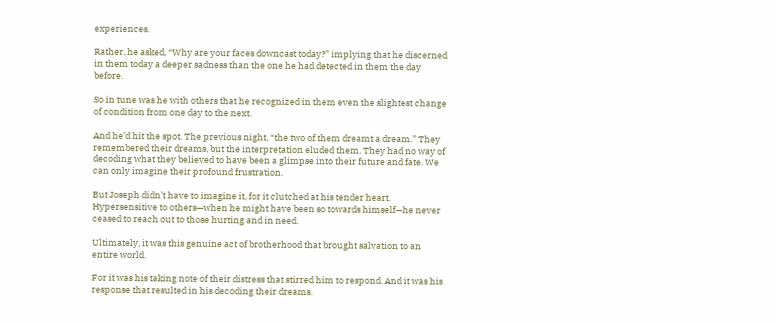experiences.

Rather, he asked, “Why are your faces downcast today?” implying that he discerned in them today a deeper sadness than the one he had detected in them the day before.

So in tune was he with others that he recognized in them even the slightest change of condition from one day to the next.

And he’d hit the spot. The previous night, “the two of them dreamt a dream.” They remembered their dreams, but the interpretation eluded them. They had no way of decoding what they believed to have been a glimpse into their future and fate. We can only imagine their profound frustration.

But Joseph didn’t have to imagine it, for it clutched at his tender heart. Hypersensitive to others—when he might have been so towards himself—he never ceased to reach out to those hurting and in need.

Ultimately, it was this genuine act of brotherhood that brought salvation to an entire world.

For it was his taking note of their distress that stirred him to respond. And it was his response that resulted in his decoding their dreams.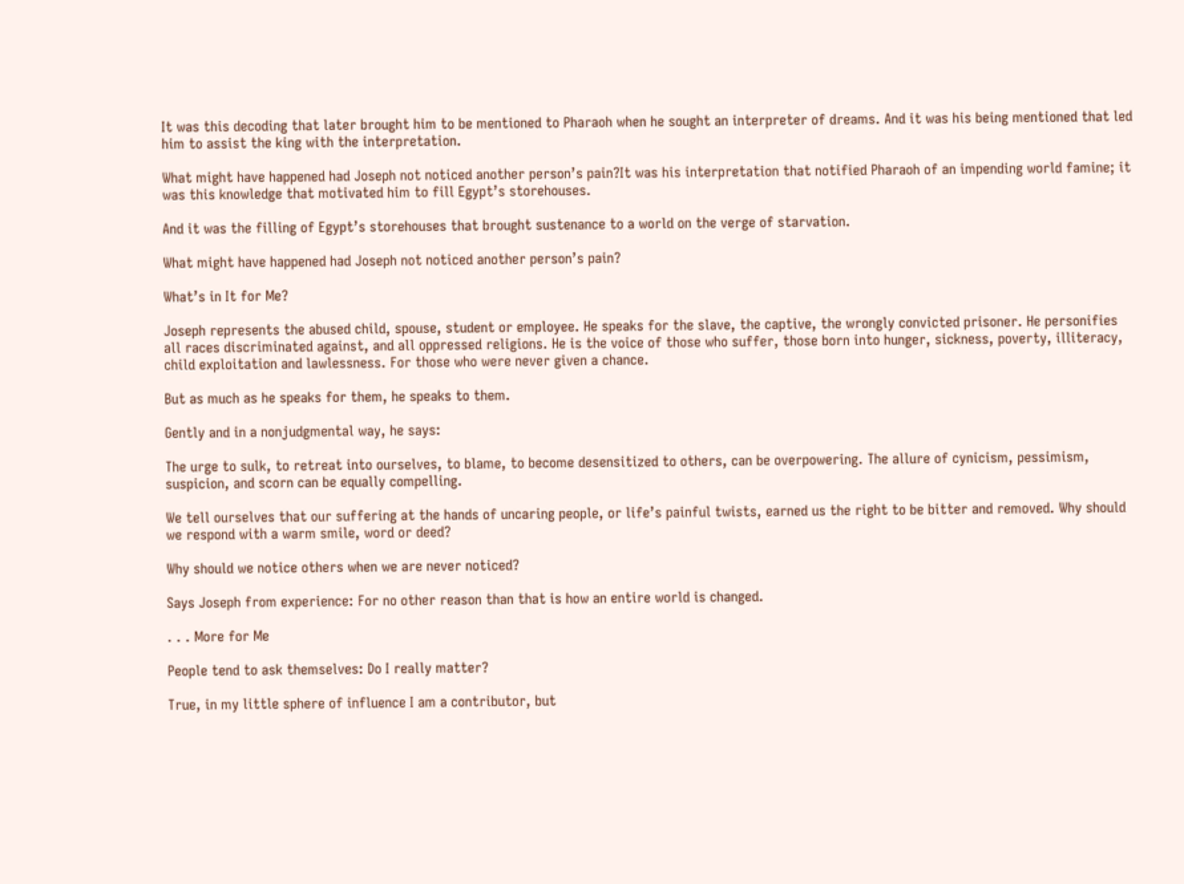It was this decoding that later brought him to be mentioned to Pharaoh when he sought an interpreter of dreams. And it was his being mentioned that led him to assist the king with the interpretation.

What might have happened had Joseph not noticed another person’s pain?It was his interpretation that notified Pharaoh of an impending world famine; it was this knowledge that motivated him to fill Egypt’s storehouses.

And it was the filling of Egypt’s storehouses that brought sustenance to a world on the verge of starvation.

What might have happened had Joseph not noticed another person’s pain?

What’s in It for Me?

Joseph represents the abused child, spouse, student or employee. He speaks for the slave, the captive, the wrongly convicted prisoner. He personifies all races discriminated against, and all oppressed religions. He is the voice of those who suffer, those born into hunger, sickness, poverty, illiteracy, child exploitation and lawlessness. For those who were never given a chance.

But as much as he speaks for them, he speaks to them.

Gently and in a nonjudgmental way, he says:

The urge to sulk, to retreat into ourselves, to blame, to become desensitized to others, can be overpowering. The allure of cynicism, pessimism, suspicion, and scorn can be equally compelling.

We tell ourselves that our suffering at the hands of uncaring people, or life’s painful twists, earned us the right to be bitter and removed. Why should we respond with a warm smile, word or deed?

Why should we notice others when we are never noticed?

Says Joseph from experience: For no other reason than that is how an entire world is changed.

. . . More for Me

People tend to ask themselves: Do I really matter?

True, in my little sphere of influence I am a contributor, but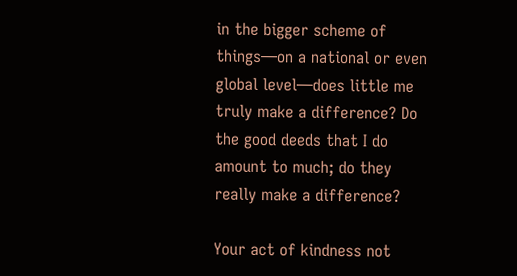in the bigger scheme of things—on a national or even global level—does little me truly make a difference? Do the good deeds that I do amount to much; do they really make a difference?

Your act of kindness not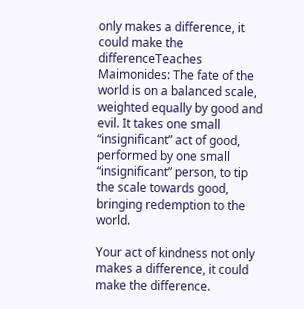only makes a difference, it could make the differenceTeaches Maimonides: The fate of the world is on a balanced scale, weighted equally by good and evil. It takes one small “insignificant” act of good, performed by one small “insignificant” person, to tip the scale towards good, bringing redemption to the world.

Your act of kindness not only makes a difference, it could make the difference.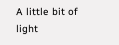A little bit of light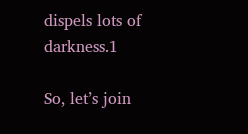dispels lots of darkness.1

So, let’s join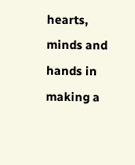hearts, minds and hands in making a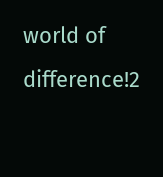world of difference!2